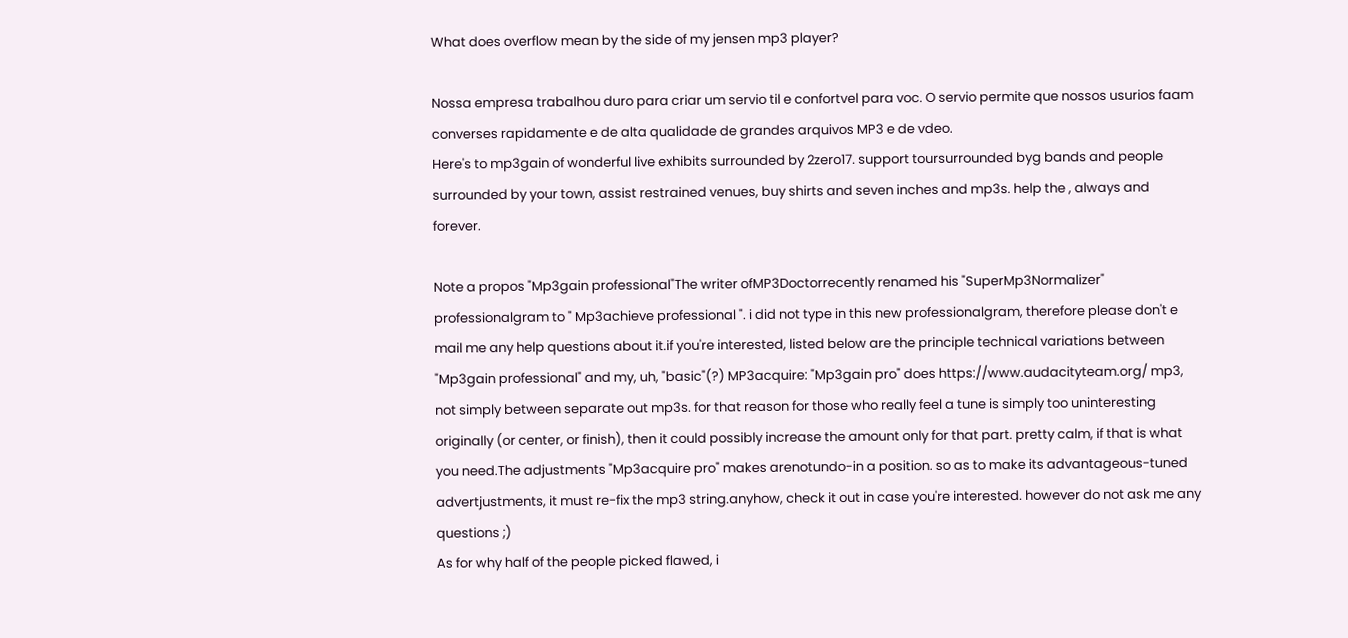What does overflow mean by the side of my jensen mp3 player?

Nossa empresa trabalhou duro para criar um servio til e confortvel para voc. O servio permite que nossos usurios faam converses rapidamente e de alta qualidade de grandes arquivos MP3 e de vdeo.
Here's to mp3gain of wonderful live exhibits surrounded by 2zero17. support toursurrounded byg bands and people surrounded by your town, assist restrained venues, buy shirts and seven inches and mp3s. help the , always and forever.

Note a propos "Mp3gain professional"The writer ofMP3Doctorrecently renamed his "SuperMp3Normalizer" professionalgram to " Mp3achieve professional ". i did not type in this new professionalgram, therefore please don't e mail me any help questions about it.if you're interested, listed below are the principle technical variations between "Mp3gain professional" and my, uh, "basic"(?) MP3acquire: "Mp3gain pro" does https://www.audacityteam.org/ mp3, not simply between separate out mp3s. for that reason for those who really feel a tune is simply too uninteresting originally (or center, or finish), then it could possibly increase the amount only for that part. pretty calm, if that is what you need.The adjustments "Mp3acquire pro" makes arenotundo-in a position. so as to make its advantageous-tuned advertjustments, it must re-fix the mp3 string.anyhow, check it out in case you're interested. however do not ask me any questions ;)
As for why half of the people picked flawed, i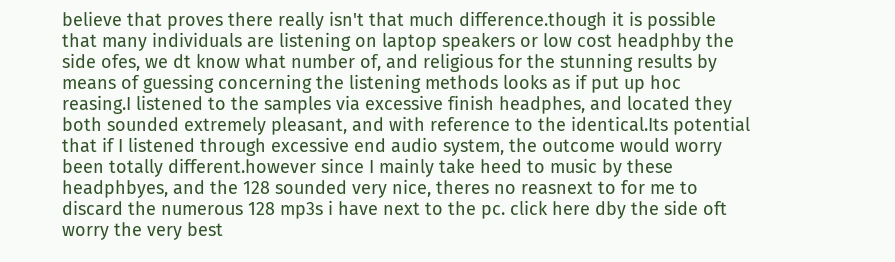believe that proves there really isn't that much difference.though it is possible that many individuals are listening on laptop speakers or low cost headphby the side ofes, we dt know what number of, and religious for the stunning results by means of guessing concerning the listening methods looks as if put up hoc reasing.I listened to the samples via excessive finish headphes, and located they both sounded extremely pleasant, and with reference to the identical.Its potential that if I listened through excessive end audio system, the outcome would worry been totally different.however since I mainly take heed to music by these headphbyes, and the 128 sounded very nice, theres no reasnext to for me to discard the numerous 128 mp3s i have next to the pc. click here dby the side oft worry the very best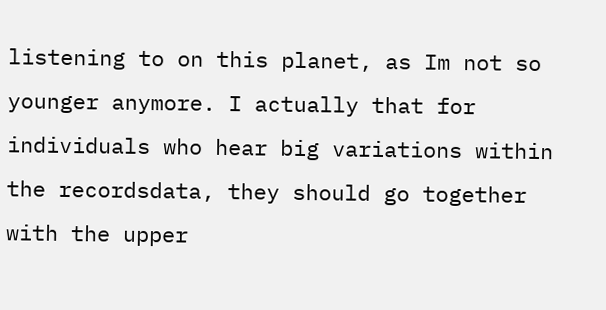listening to on this planet, as Im not so younger anymore. I actually that for individuals who hear big variations within the recordsdata, they should go together with the upper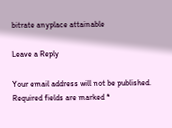bitrate anyplace attainable

Leave a Reply

Your email address will not be published. Required fields are marked *